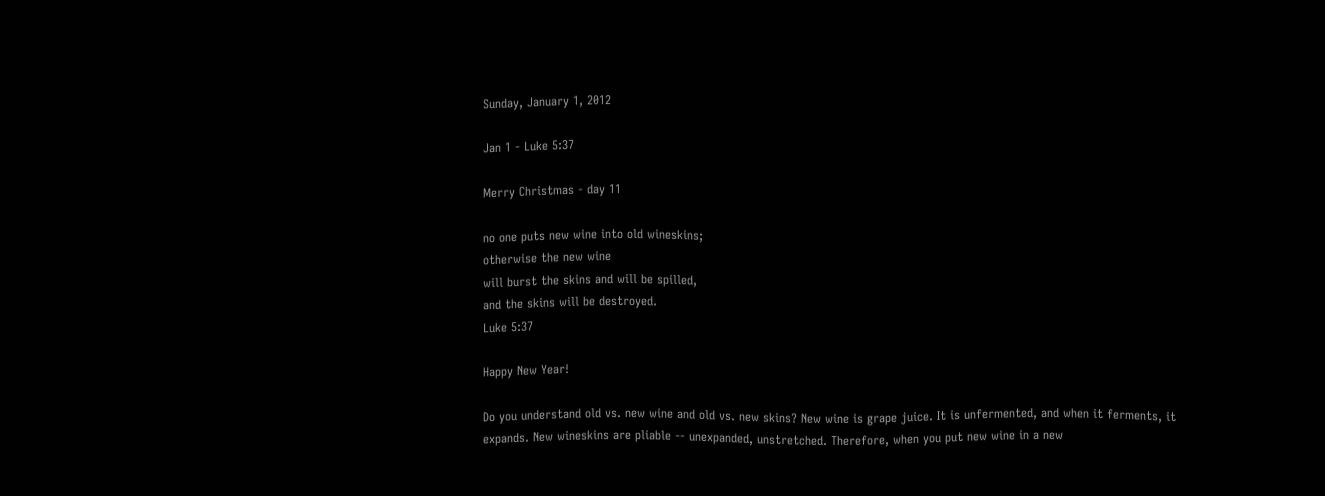Sunday, January 1, 2012

Jan 1 - Luke 5:37

Merry Christmas - day 11

no one puts new wine into old wineskins;
otherwise the new wine
will burst the skins and will be spilled,
and the skins will be destroyed.
Luke 5:37

Happy New Year!

Do you understand old vs. new wine and old vs. new skins? New wine is grape juice. It is unfermented, and when it ferments, it expands. New wineskins are pliable -- unexpanded, unstretched. Therefore, when you put new wine in a new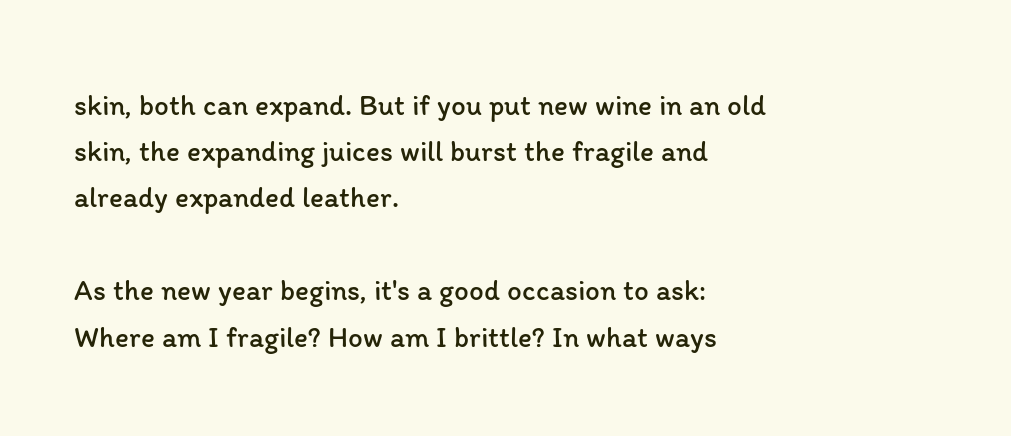skin, both can expand. But if you put new wine in an old skin, the expanding juices will burst the fragile and already expanded leather.

As the new year begins, it's a good occasion to ask: Where am I fragile? How am I brittle? In what ways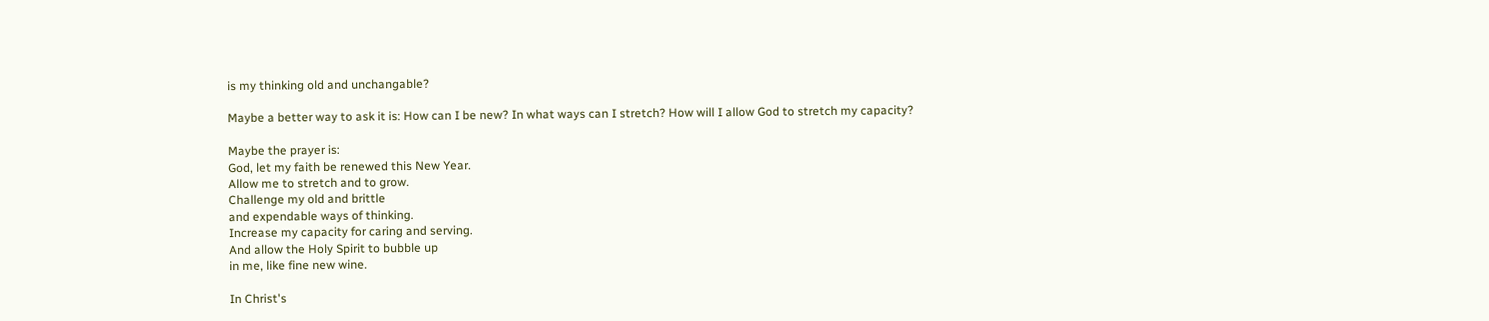is my thinking old and unchangable?

Maybe a better way to ask it is: How can I be new? In what ways can I stretch? How will I allow God to stretch my capacity?

Maybe the prayer is:
God, let my faith be renewed this New Year.
Allow me to stretch and to grow.
Challenge my old and brittle
and expendable ways of thinking.
Increase my capacity for caring and serving.
And allow the Holy Spirit to bubble up
in me, like fine new wine.

In Christ's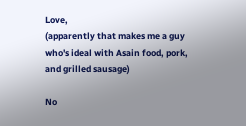Love,
(apparently that makes me a guy
who's ideal with Asain food, pork,
and grilled sausage)

No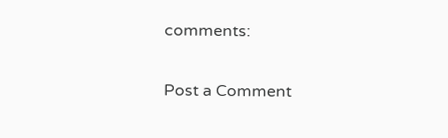comments:

Post a Comment